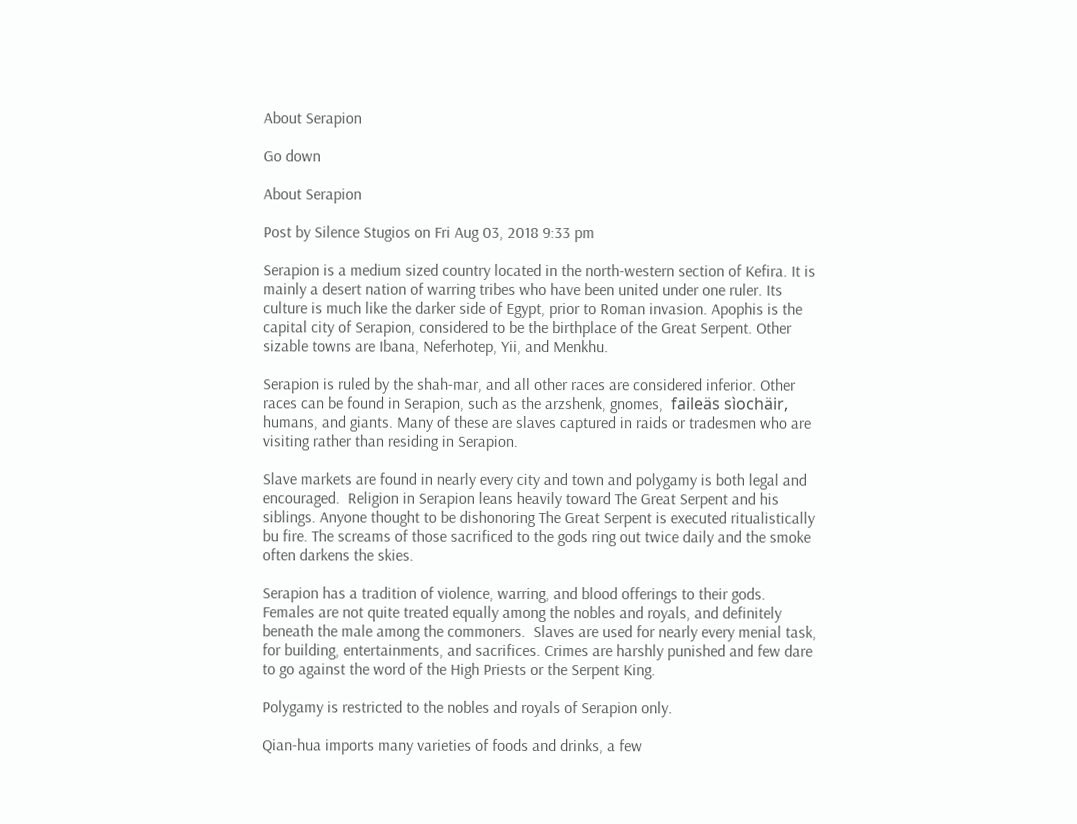About Serapion

Go down

About Serapion

Post by Silence Stugios on Fri Aug 03, 2018 9:33 pm

Serapion is a medium sized country located in the north-western section of Kefira. It is mainly a desert nation of warring tribes who have been united under one ruler. Its culture is much like the darker side of Egypt, prior to Roman invasion. Apophis is the capital city of Serapion, considered to be the birthplace of the Great Serpent. Other sizable towns are Ibana, Neferhotep, Yii, and Menkhu.

Serapion is ruled by the shah-mar, and all other races are considered inferior. Other races can be found in Serapion, such as the arzshenk, gnomes,  faileäs sìochäir, humans, and giants. Many of these are slaves captured in raids or tradesmen who are visiting rather than residing in Serapion.

Slave markets are found in nearly every city and town and polygamy is both legal and encouraged.  Religion in Serapion leans heavily toward The Great Serpent and his siblings. Anyone thought to be dishonoring The Great Serpent is executed ritualistically bu fire. The screams of those sacrificed to the gods ring out twice daily and the smoke often darkens the skies.

Serapion has a tradition of violence, warring, and blood offerings to their gods. Females are not quite treated equally among the nobles and royals, and definitely beneath the male among the commoners.  Slaves are used for nearly every menial task, for building, entertainments, and sacrifices. Crimes are harshly punished and few dare to go against the word of the High Priests or the Serpent King.

Polygamy is restricted to the nobles and royals of Serapion only.

Qian-hua imports many varieties of foods and drinks, a few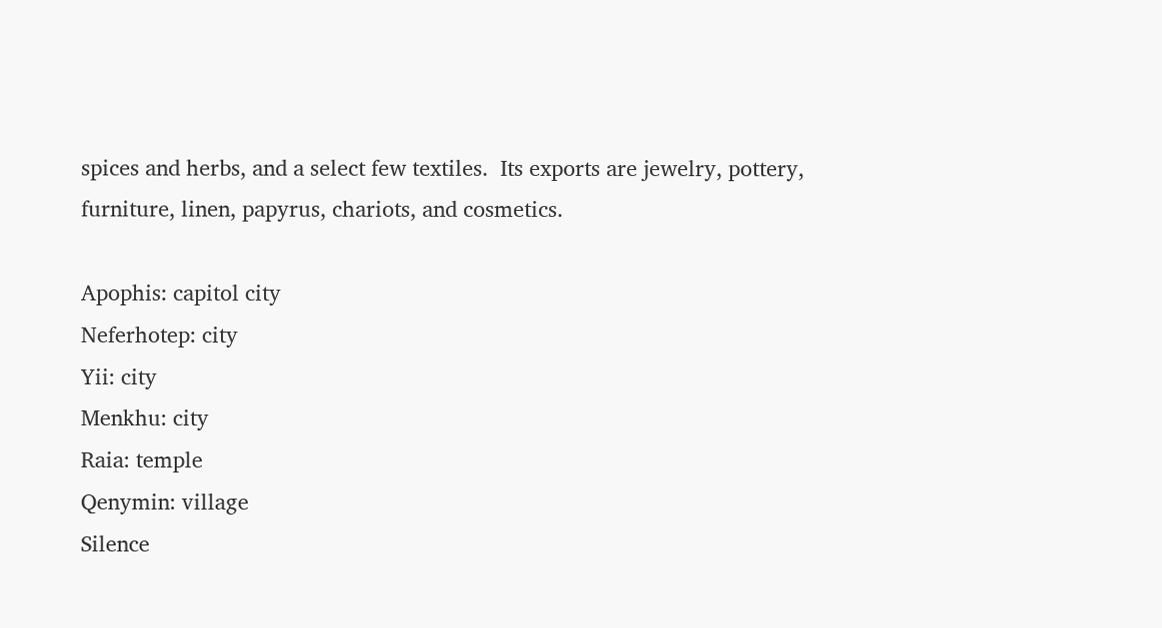spices and herbs, and a select few textiles.  Its exports are jewelry, pottery, furniture, linen, papyrus, chariots, and cosmetics.

Apophis: capitol city
Neferhotep: city
Yii: city
Menkhu: city
Raia: temple
Qenymin: village
Silence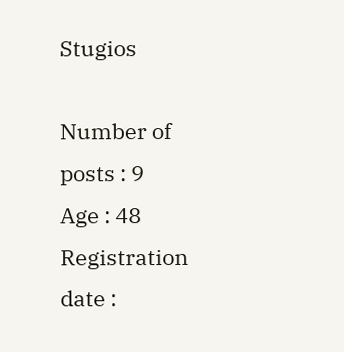Stugios

Number of posts : 9
Age : 48
Registration date :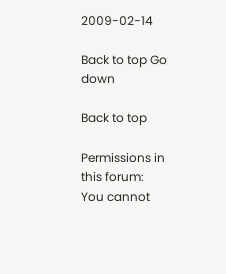2009-02-14

Back to top Go down

Back to top

Permissions in this forum:
You cannot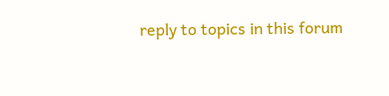reply to topics in this forum